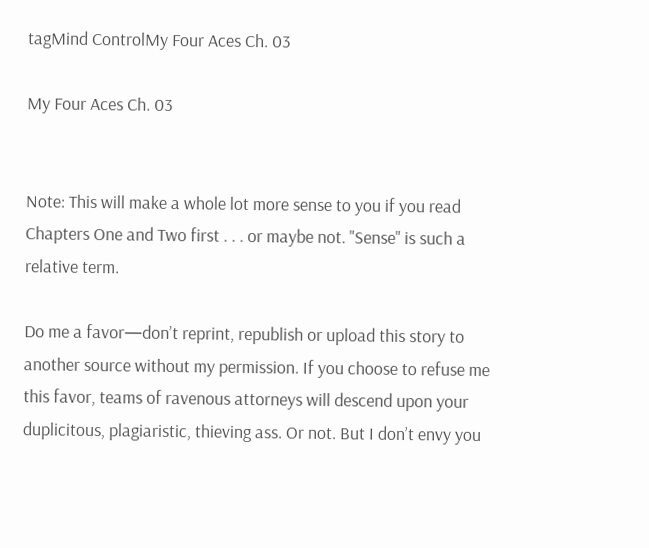tagMind ControlMy Four Aces Ch. 03

My Four Aces Ch. 03


Note: This will make a whole lot more sense to you if you read Chapters One and Two first . . . or maybe not. "Sense" is such a relative term.

Do me a favor—don’t reprint, republish or upload this story to another source without my permission. If you choose to refuse me this favor, teams of ravenous attorneys will descend upon your duplicitous, plagiaristic, thieving ass. Or not. But I don’t envy you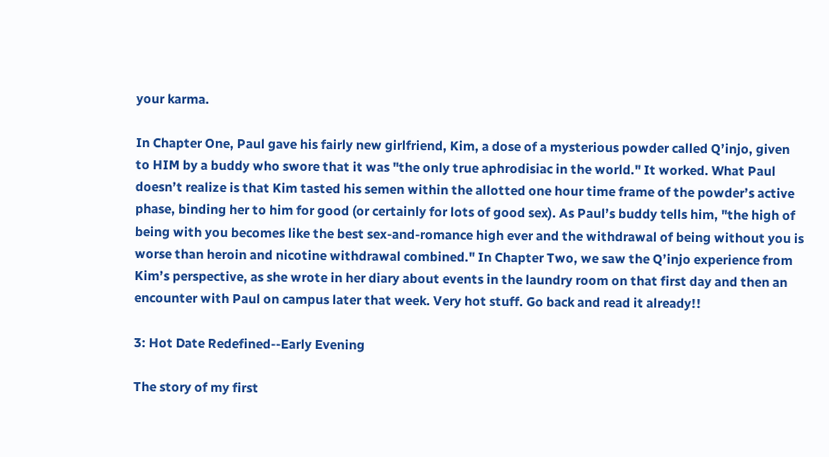your karma.

In Chapter One, Paul gave his fairly new girlfriend, Kim, a dose of a mysterious powder called Q’injo, given to HIM by a buddy who swore that it was "the only true aphrodisiac in the world." It worked. What Paul doesn’t realize is that Kim tasted his semen within the allotted one hour time frame of the powder’s active phase, binding her to him for good (or certainly for lots of good sex). As Paul’s buddy tells him, "the high of being with you becomes like the best sex-and-romance high ever and the withdrawal of being without you is worse than heroin and nicotine withdrawal combined." In Chapter Two, we saw the Q’injo experience from Kim’s perspective, as she wrote in her diary about events in the laundry room on that first day and then an encounter with Paul on campus later that week. Very hot stuff. Go back and read it already!!

3: Hot Date Redefined--Early Evening

The story of my first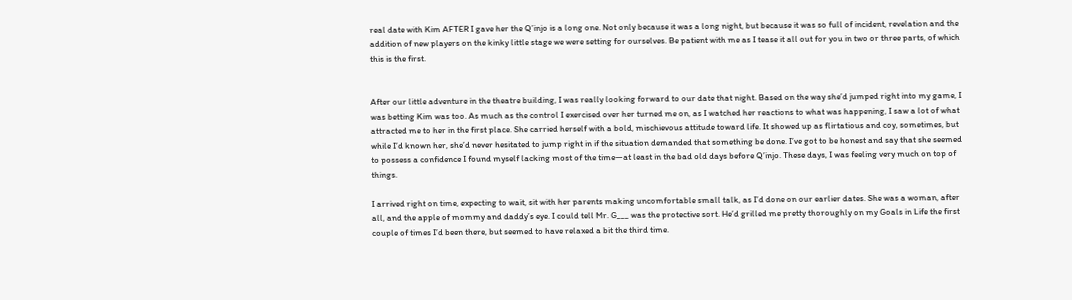real date with Kim AFTER I gave her the Q’injo is a long one. Not only because it was a long night, but because it was so full of incident, revelation and the addition of new players on the kinky little stage we were setting for ourselves. Be patient with me as I tease it all out for you in two or three parts, of which this is the first.


After our little adventure in the theatre building, I was really looking forward to our date that night. Based on the way she’d jumped right into my game, I was betting Kim was too. As much as the control I exercised over her turned me on, as I watched her reactions to what was happening, I saw a lot of what attracted me to her in the first place. She carried herself with a bold, mischievous attitude toward life. It showed up as flirtatious and coy, sometimes, but while I’d known her, she’d never hesitated to jump right in if the situation demanded that something be done. I’ve got to be honest and say that she seemed to possess a confidence I found myself lacking most of the time—at least in the bad old days before Q’injo. These days, I was feeling very much on top of things.

I arrived right on time, expecting to wait, sit with her parents making uncomfortable small talk, as I’d done on our earlier dates. She was a woman, after all, and the apple of mommy and daddy’s eye. I could tell Mr. G___ was the protective sort. He’d grilled me pretty thoroughly on my Goals in Life the first couple of times I’d been there, but seemed to have relaxed a bit the third time.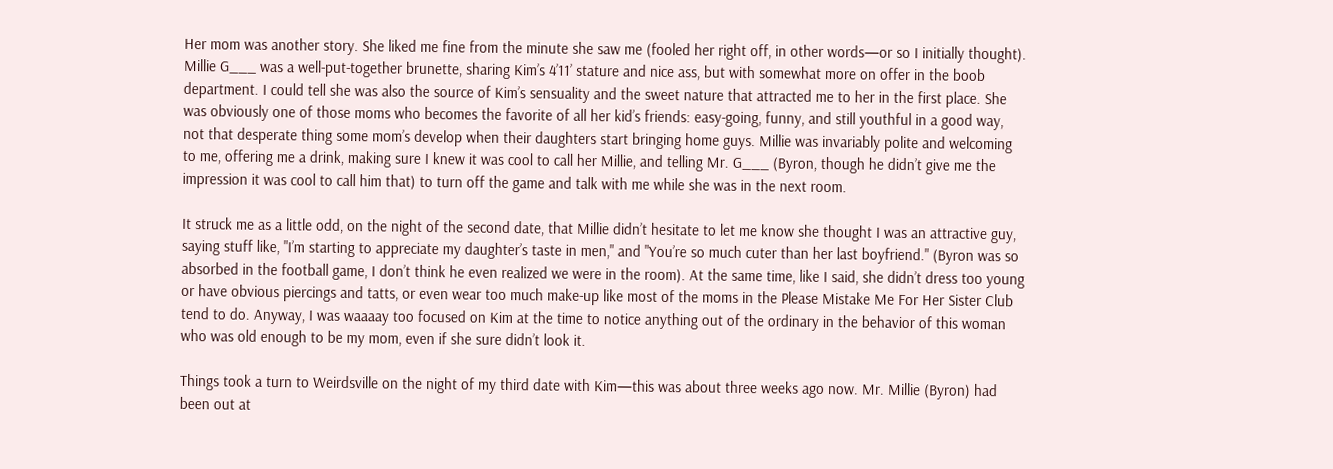Her mom was another story. She liked me fine from the minute she saw me (fooled her right off, in other words—or so I initially thought). Millie G___ was a well-put-together brunette, sharing Kim’s 4’11’ stature and nice ass, but with somewhat more on offer in the boob department. I could tell she was also the source of Kim’s sensuality and the sweet nature that attracted me to her in the first place. She was obviously one of those moms who becomes the favorite of all her kid’s friends: easy-going, funny, and still youthful in a good way, not that desperate thing some mom’s develop when their daughters start bringing home guys. Millie was invariably polite and welcoming to me, offering me a drink, making sure I knew it was cool to call her Millie, and telling Mr. G___ (Byron, though he didn’t give me the impression it was cool to call him that) to turn off the game and talk with me while she was in the next room.

It struck me as a little odd, on the night of the second date, that Millie didn’t hesitate to let me know she thought I was an attractive guy, saying stuff like, "I’m starting to appreciate my daughter’s taste in men," and "You’re so much cuter than her last boyfriend." (Byron was so absorbed in the football game, I don’t think he even realized we were in the room). At the same time, like I said, she didn’t dress too young or have obvious piercings and tatts, or even wear too much make-up like most of the moms in the Please Mistake Me For Her Sister Club tend to do. Anyway, I was waaaay too focused on Kim at the time to notice anything out of the ordinary in the behavior of this woman who was old enough to be my mom, even if she sure didn’t look it.

Things took a turn to Weirdsville on the night of my third date with Kim—this was about three weeks ago now. Mr. Millie (Byron) had been out at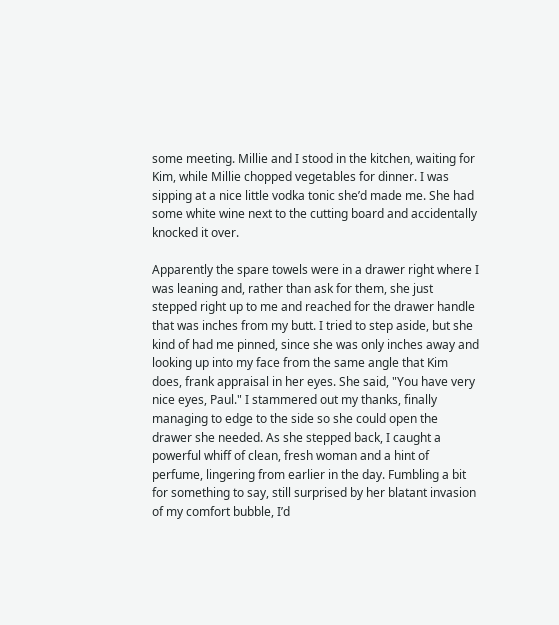some meeting. Millie and I stood in the kitchen, waiting for Kim, while Millie chopped vegetables for dinner. I was sipping at a nice little vodka tonic she’d made me. She had some white wine next to the cutting board and accidentally knocked it over.

Apparently the spare towels were in a drawer right where I was leaning and, rather than ask for them, she just stepped right up to me and reached for the drawer handle that was inches from my butt. I tried to step aside, but she kind of had me pinned, since she was only inches away and looking up into my face from the same angle that Kim does, frank appraisal in her eyes. She said, "You have very nice eyes, Paul." I stammered out my thanks, finally managing to edge to the side so she could open the drawer she needed. As she stepped back, I caught a powerful whiff of clean, fresh woman and a hint of perfume, lingering from earlier in the day. Fumbling a bit for something to say, still surprised by her blatant invasion of my comfort bubble, I’d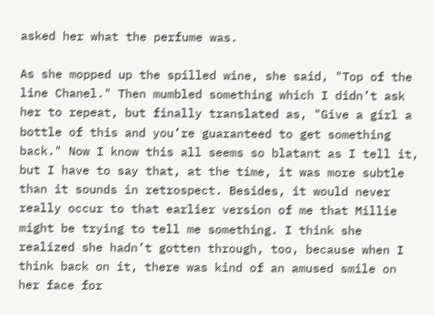asked her what the perfume was.

As she mopped up the spilled wine, she said, "Top of the line Chanel." Then mumbled something which I didn’t ask her to repeat, but finally translated as, "Give a girl a bottle of this and you’re guaranteed to get something back." Now I know this all seems so blatant as I tell it, but I have to say that, at the time, it was more subtle than it sounds in retrospect. Besides, it would never really occur to that earlier version of me that Millie might be trying to tell me something. I think she realized she hadn’t gotten through, too, because when I think back on it, there was kind of an amused smile on her face for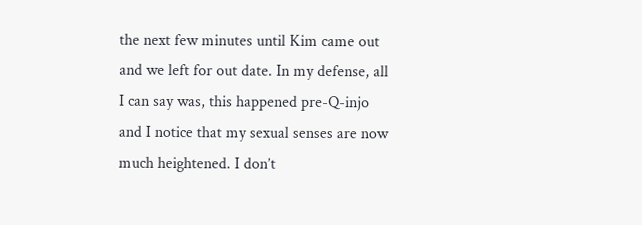the next few minutes until Kim came out and we left for out date. In my defense, all I can say was, this happened pre-Q-injo and I notice that my sexual senses are now much heightened. I don’t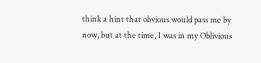think a hint that obvious would pass me by now, but at the time, I was in my Oblivious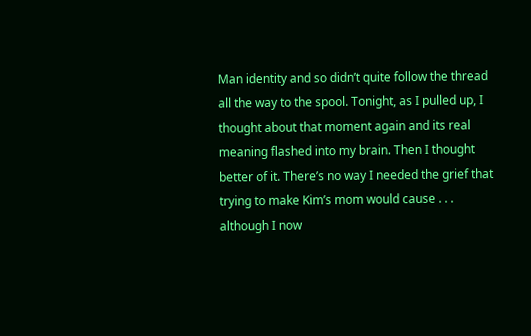Man identity and so didn’t quite follow the thread all the way to the spool. Tonight, as I pulled up, I thought about that moment again and its real meaning flashed into my brain. Then I thought better of it. There’s no way I needed the grief that trying to make Kim’s mom would cause . . . although I now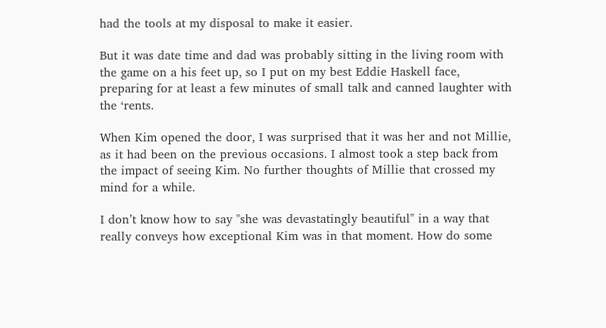had the tools at my disposal to make it easier.

But it was date time and dad was probably sitting in the living room with the game on a his feet up, so I put on my best Eddie Haskell face, preparing for at least a few minutes of small talk and canned laughter with the ‘rents.

When Kim opened the door, I was surprised that it was her and not Millie, as it had been on the previous occasions. I almost took a step back from the impact of seeing Kim. No further thoughts of Millie that crossed my mind for a while.

I don’t know how to say "she was devastatingly beautiful" in a way that really conveys how exceptional Kim was in that moment. How do some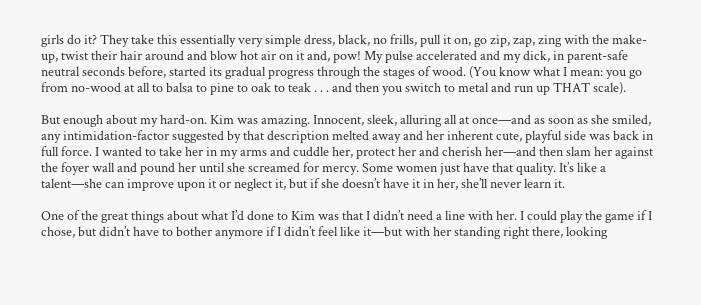girls do it? They take this essentially very simple dress, black, no frills, pull it on, go zip, zap, zing with the make-up, twist their hair around and blow hot air on it and, pow! My pulse accelerated and my dick, in parent-safe neutral seconds before, started its gradual progress through the stages of wood. (You know what I mean: you go from no-wood at all to balsa to pine to oak to teak . . . and then you switch to metal and run up THAT scale).

But enough about my hard-on. Kim was amazing. Innocent, sleek, alluring all at once—and as soon as she smiled, any intimidation-factor suggested by that description melted away and her inherent cute, playful side was back in full force. I wanted to take her in my arms and cuddle her, protect her and cherish her—and then slam her against the foyer wall and pound her until she screamed for mercy. Some women just have that quality. It’s like a talent—she can improve upon it or neglect it, but if she doesn’t have it in her, she’ll never learn it.

One of the great things about what I’d done to Kim was that I didn’t need a line with her. I could play the game if I chose, but didn’t have to bother anymore if I didn’t feel like it—but with her standing right there, looking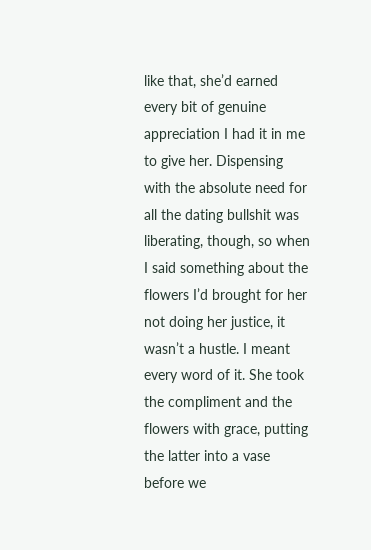like that, she’d earned every bit of genuine appreciation I had it in me to give her. Dispensing with the absolute need for all the dating bullshit was liberating, though, so when I said something about the flowers I’d brought for her not doing her justice, it wasn’t a hustle. I meant every word of it. She took the compliment and the flowers with grace, putting the latter into a vase before we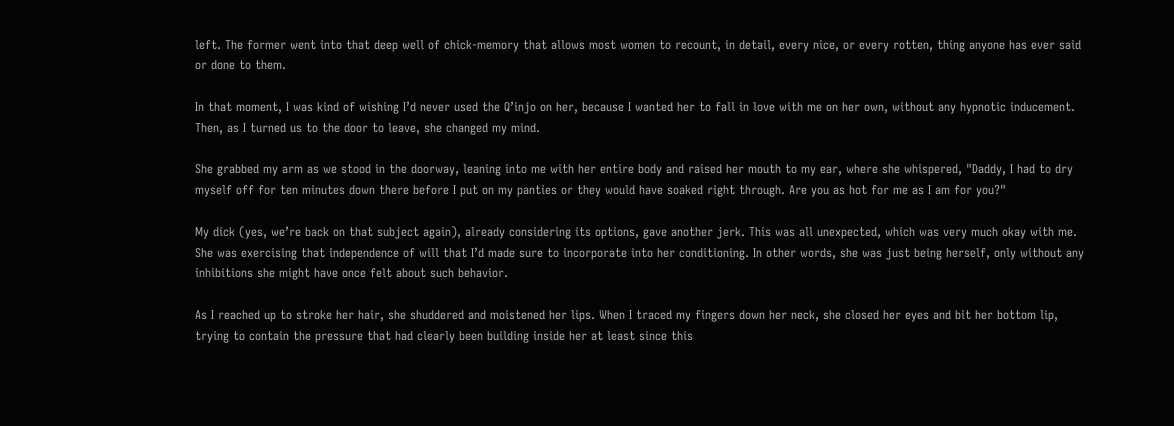left. The former went into that deep well of chick-memory that allows most women to recount, in detail, every nice, or every rotten, thing anyone has ever said or done to them.

In that moment, I was kind of wishing I’d never used the Q’injo on her, because I wanted her to fall in love with me on her own, without any hypnotic inducement. Then, as I turned us to the door to leave, she changed my mind.

She grabbed my arm as we stood in the doorway, leaning into me with her entire body and raised her mouth to my ear, where she whispered, "Daddy, I had to dry myself off for ten minutes down there before I put on my panties or they would have soaked right through. Are you as hot for me as I am for you?"

My dick (yes, we’re back on that subject again), already considering its options, gave another jerk. This was all unexpected, which was very much okay with me. She was exercising that independence of will that I’d made sure to incorporate into her conditioning. In other words, she was just being herself, only without any inhibitions she might have once felt about such behavior.

As I reached up to stroke her hair, she shuddered and moistened her lips. When I traced my fingers down her neck, she closed her eyes and bit her bottom lip, trying to contain the pressure that had clearly been building inside her at least since this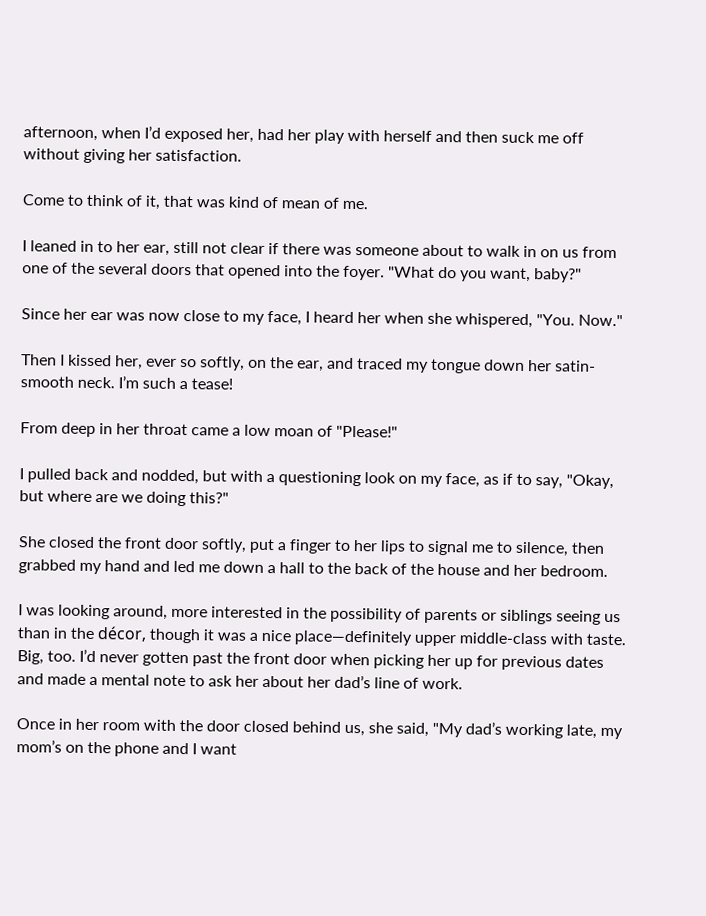afternoon, when I’d exposed her, had her play with herself and then suck me off without giving her satisfaction.

Come to think of it, that was kind of mean of me.

I leaned in to her ear, still not clear if there was someone about to walk in on us from one of the several doors that opened into the foyer. "What do you want, baby?"

Since her ear was now close to my face, I heard her when she whispered, "You. Now."

Then I kissed her, ever so softly, on the ear, and traced my tongue down her satin-smooth neck. I’m such a tease!

From deep in her throat came a low moan of "Please!"

I pulled back and nodded, but with a questioning look on my face, as if to say, "Okay, but where are we doing this?"

She closed the front door softly, put a finger to her lips to signal me to silence, then grabbed my hand and led me down a hall to the back of the house and her bedroom.

I was looking around, more interested in the possibility of parents or siblings seeing us than in the décor, though it was a nice place—definitely upper middle-class with taste. Big, too. I’d never gotten past the front door when picking her up for previous dates and made a mental note to ask her about her dad’s line of work.

Once in her room with the door closed behind us, she said, "My dad’s working late, my mom’s on the phone and I want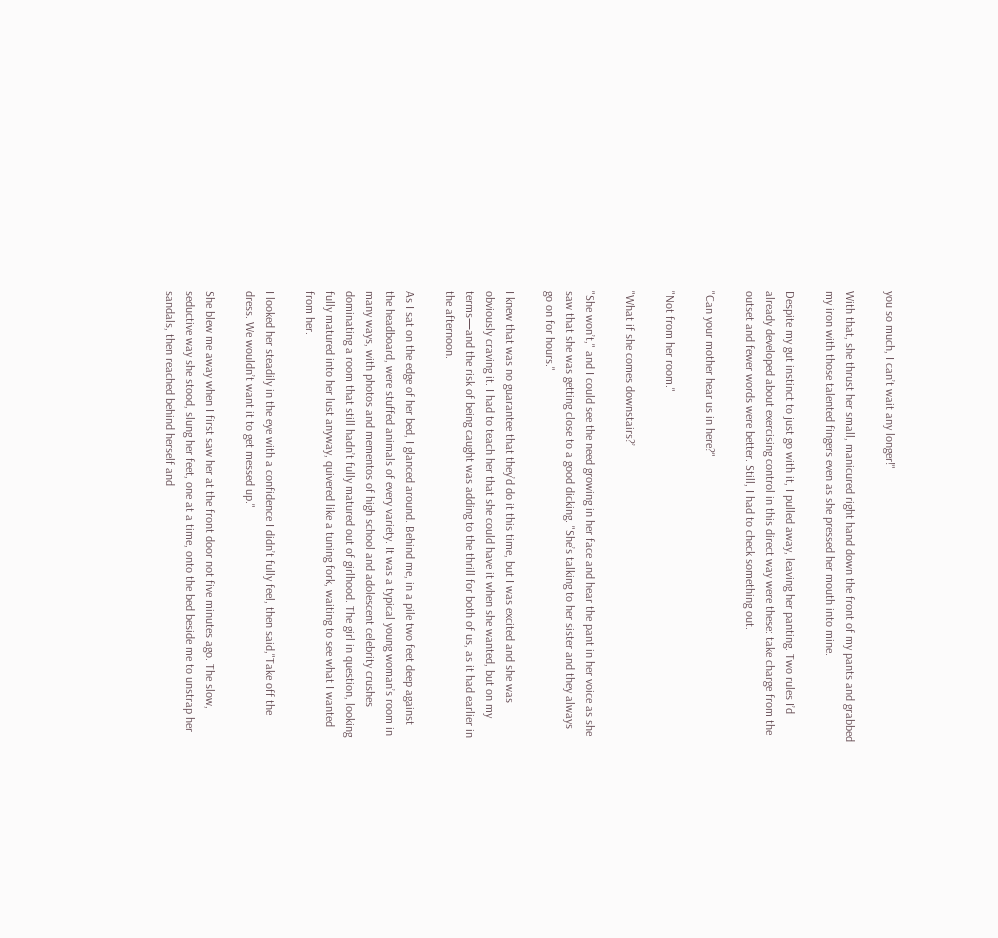you so much, I can’t wait any longer!"

With that, she thrust her small, manicured right hand down the front of my pants and grabbed my iron with those talented fingers even as she pressed her mouth into mine.

Despite my gut instinct to just go with it, I pulled away, leaving her panting. Two rules I’d already developed about exercising control in this direct way were these: take charge from the outset and fewer words were better. Still, I had to check something out.

"Can your mother hear us in here?"

"Not from her room."

"What if she comes downstairs?’

"She won’t," and I could see the need growing in her face and hear the pant in her voice as she saw that she was getting close to a good dicking. "She’s talking to her sister and they always go on for hours."

I knew that was no guarantee that they’d do it this time, but I was excited and she was obviously craving it. I had to teach her that she could have it when she wanted, but on my terms—and the risk of being caught was adding to the thrill for both of us, as it had earlier in the afternoon.

As I sat on the edge of her bed, I glanced around. Behind me, in a pile two feet deep against the headboard, were stuffed animals of every variety. It was a typical young woman’s room in many ways, with photos and mementos of high school and adolescent celebrity crushes dominating a room that still hadn’t fully matured out of girlhood. The girl in question, looking fully matured into her lust anyway, quivered like a tuning fork, waiting to see what I wanted from her.

I looked her steadily in the eye with a confidence I didn’t fully feel, then said,"Take off the dress. We wouldn’t want it to get messed up."

She blew me away when I first saw her at the front door not five minutes ago. The slow, seductive way she stood, slung her feet, one at a time, onto the bed beside me to unstrap her sandals, then reached behind herself and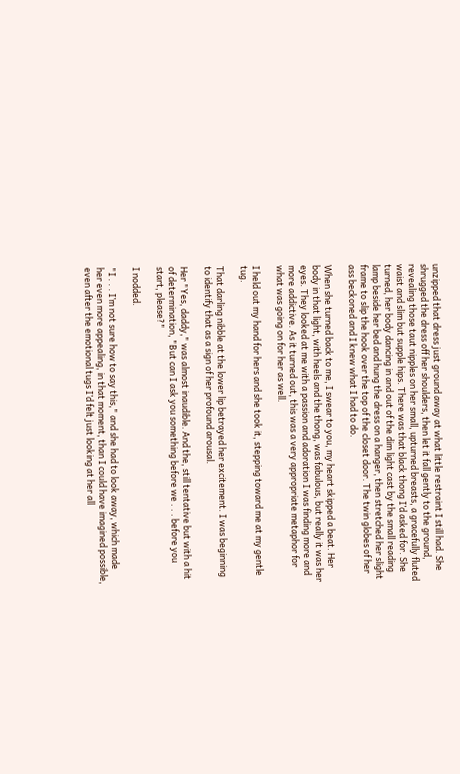unzipped that dress just ground away at what little restraint I still had. She shrugged the dress off her shoulders, then let it fall gently to the ground, revealing those taut nipples on her small, upturned breasts, a gracefully fluted waist and slim but supple hips. There was that black thong I’d asked for. She turned, her body dancing in and out of the dim light cast by the small reading lamp beside her bed and hung the dress on a hanger, then stretched her slight frame to slip the hook over the top of the closet door. The twin globes of her ass beckoned and I knew what I had to do.

When she turned back to me, I swear to you, my heart skipped a beat. Her body in that light, with heels and the thong, was fabulous, but really it was her eyes. They looked at me with a passion and adoration I was finding more and more addictive. As it turned out, this was a very appropriate metaphor for what was going on for her as well.

I held out my hand for hers and she took it, stepping toward me at my gentle tug.

That darling nibble at the lower lip betrayed her excitement. I was beginning to identify that as a sign of her profound arousal.

Her "Yes, daddy," was almost inaudible. And the, still tentative but with a hit of determination, "But can I ask you something before we . . . before you start, please?"

I nodded.

"I . . . I’m not sure how to say this," and she had to look away, which made her even more appealing, in that moment, than I could have imagined possible, even after the emotional tugs I’d felt just looking at her all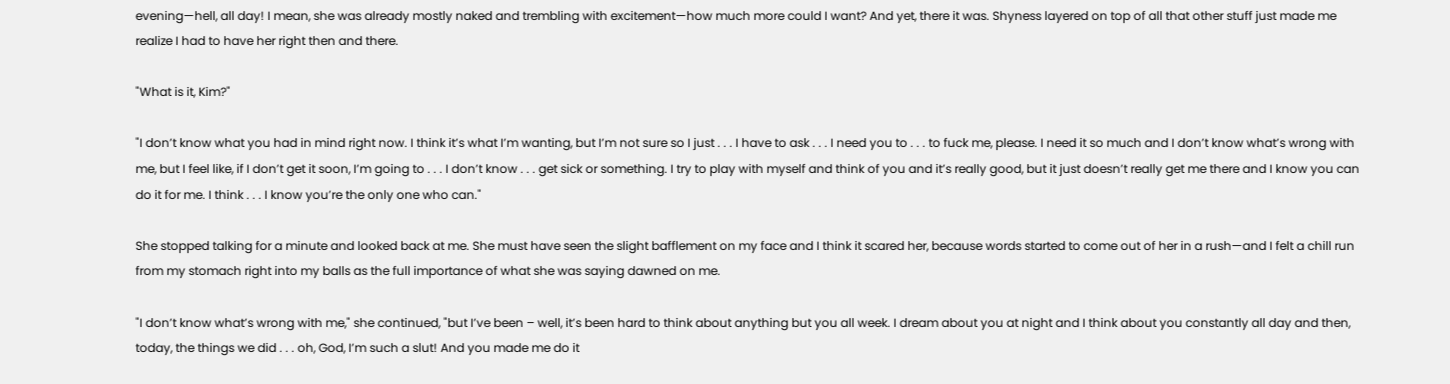evening—hell, all day! I mean, she was already mostly naked and trembling with excitement—how much more could I want? And yet, there it was. Shyness layered on top of all that other stuff just made me realize I had to have her right then and there.

"What is it, Kim?"

"I don’t know what you had in mind right now. I think it’s what I’m wanting, but I’m not sure so I just . . . I have to ask . . . I need you to . . . to fuck me, please. I need it so much and I don’t know what’s wrong with me, but I feel like, if I don’t get it soon, I’m going to . . . I don’t know . . . get sick or something. I try to play with myself and think of you and it’s really good, but it just doesn’t really get me there and I know you can do it for me. I think . . . I know you’re the only one who can."

She stopped talking for a minute and looked back at me. She must have seen the slight bafflement on my face and I think it scared her, because words started to come out of her in a rush—and I felt a chill run from my stomach right into my balls as the full importance of what she was saying dawned on me.

"I don’t know what’s wrong with me," she continued, "but I’ve been – well, it’s been hard to think about anything but you all week. I dream about you at night and I think about you constantly all day and then, today, the things we did . . . oh, God, I’m such a slut! And you made me do it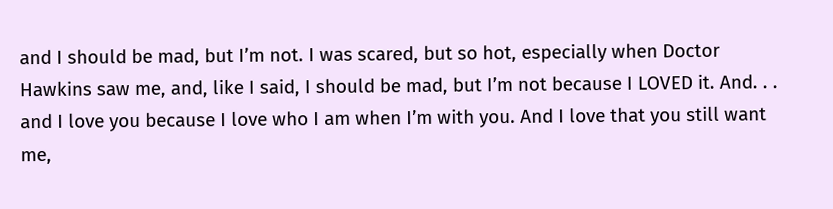and I should be mad, but I’m not. I was scared, but so hot, especially when Doctor Hawkins saw me, and, like I said, I should be mad, but I’m not because I LOVED it. And. . . and I love you because I love who I am when I’m with you. And I love that you still want me,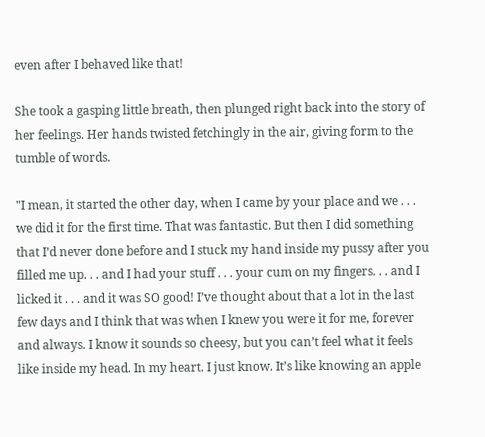even after I behaved like that!

She took a gasping little breath, then plunged right back into the story of her feelings. Her hands twisted fetchingly in the air, giving form to the tumble of words.

"I mean, it started the other day, when I came by your place and we . . . we did it for the first time. That was fantastic. But then I did something that I’d never done before and I stuck my hand inside my pussy after you filled me up. . . and I had your stuff . . . your cum on my fingers. . . and I licked it . . . and it was SO good! I’ve thought about that a lot in the last few days and I think that was when I knew you were it for me, forever and always. I know it sounds so cheesy, but you can’t feel what it feels like inside my head. In my heart. I just know. It’s like knowing an apple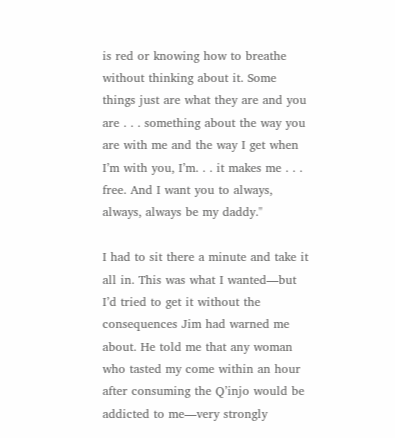is red or knowing how to breathe without thinking about it. Some things just are what they are and you are . . . something about the way you are with me and the way I get when I’m with you, I’m. . . it makes me . . . free. And I want you to always, always, always be my daddy."

I had to sit there a minute and take it all in. This was what I wanted—but I’d tried to get it without the consequences Jim had warned me about. He told me that any woman who tasted my come within an hour after consuming the Q’injo would be addicted to me—very strongly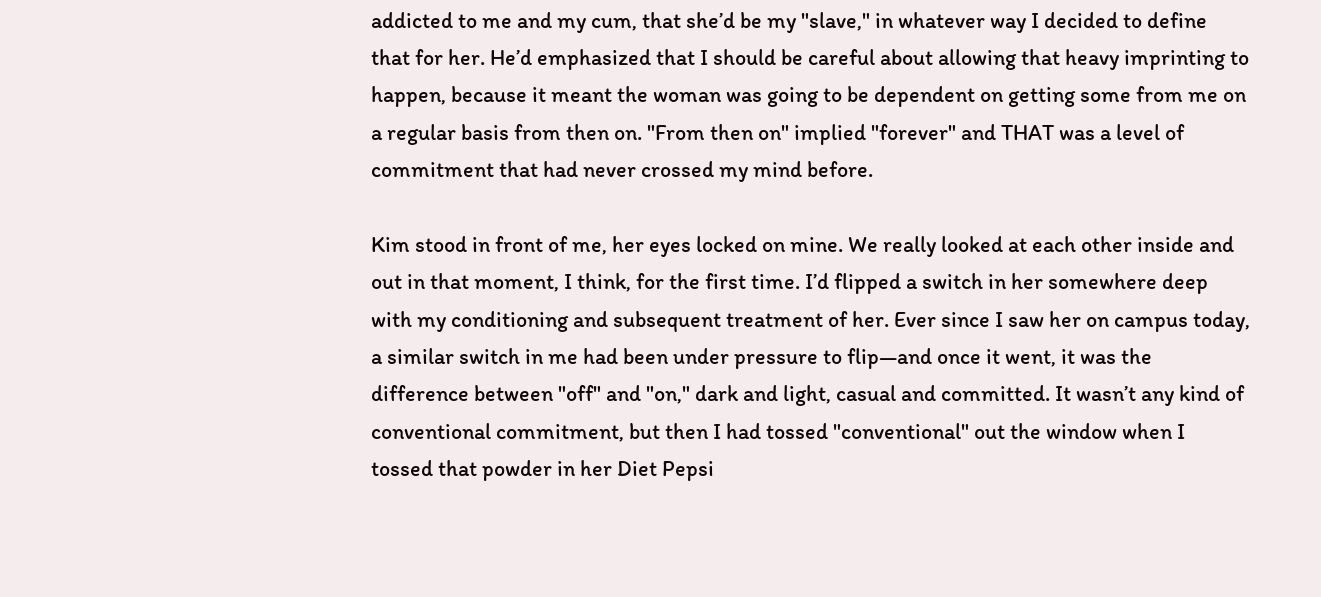addicted to me and my cum, that she’d be my "slave," in whatever way I decided to define that for her. He’d emphasized that I should be careful about allowing that heavy imprinting to happen, because it meant the woman was going to be dependent on getting some from me on a regular basis from then on. "From then on" implied "forever" and THAT was a level of commitment that had never crossed my mind before.

Kim stood in front of me, her eyes locked on mine. We really looked at each other inside and out in that moment, I think, for the first time. I’d flipped a switch in her somewhere deep with my conditioning and subsequent treatment of her. Ever since I saw her on campus today, a similar switch in me had been under pressure to flip—and once it went, it was the difference between "off" and "on," dark and light, casual and committed. It wasn’t any kind of conventional commitment, but then I had tossed "conventional" out the window when I tossed that powder in her Diet Pepsi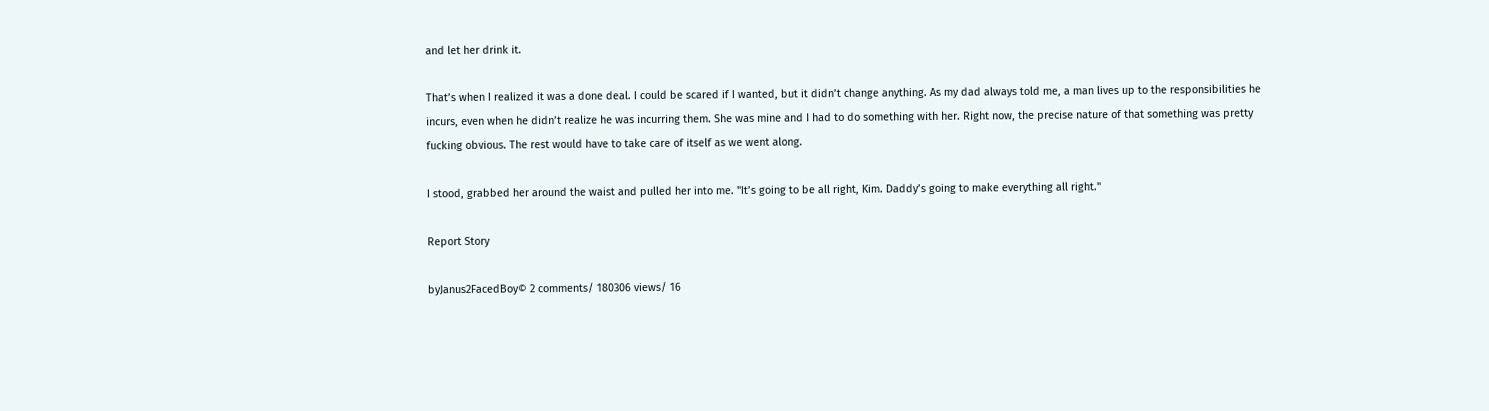and let her drink it.

That’s when I realized it was a done deal. I could be scared if I wanted, but it didn’t change anything. As my dad always told me, a man lives up to the responsibilities he incurs, even when he didn’t realize he was incurring them. She was mine and I had to do something with her. Right now, the precise nature of that something was pretty fucking obvious. The rest would have to take care of itself as we went along.

I stood, grabbed her around the waist and pulled her into me. "It’s going to be all right, Kim. Daddy’s going to make everything all right."

Report Story

byJanus2FacedBoy© 2 comments/ 180306 views/ 16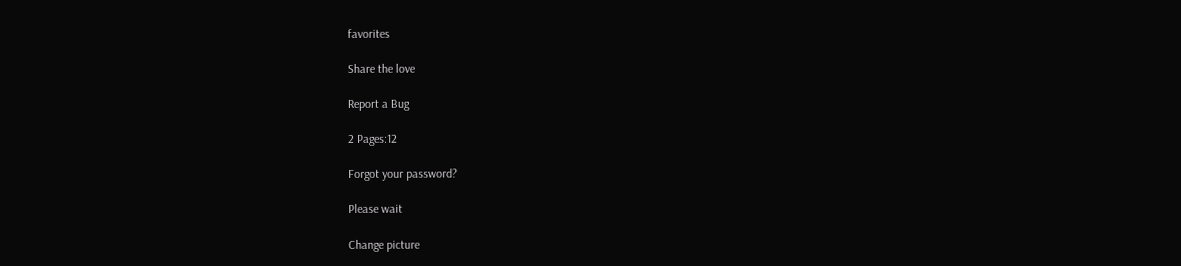favorites

Share the love

Report a Bug

2 Pages:12

Forgot your password?

Please wait

Change picture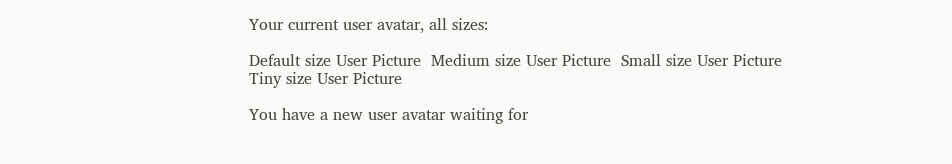Your current user avatar, all sizes:

Default size User Picture  Medium size User Picture  Small size User Picture  Tiny size User Picture

You have a new user avatar waiting for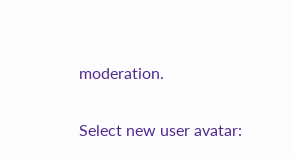moderation.

Select new user avatar: